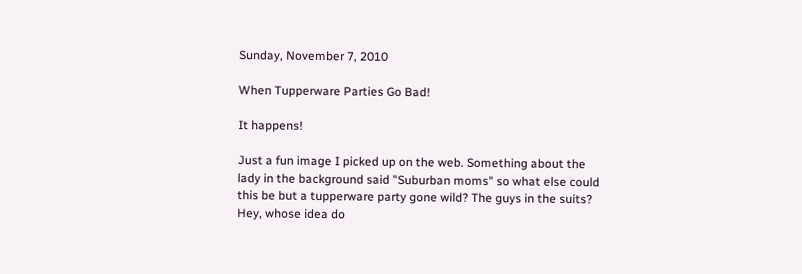Sunday, November 7, 2010

When Tupperware Parties Go Bad!

It happens!

Just a fun image I picked up on the web. Something about the lady in the background said "Suburban moms" so what else could this be but a tupperware party gone wild? The guys in the suits? Hey, whose idea do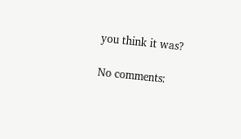you think it was?

No comments: